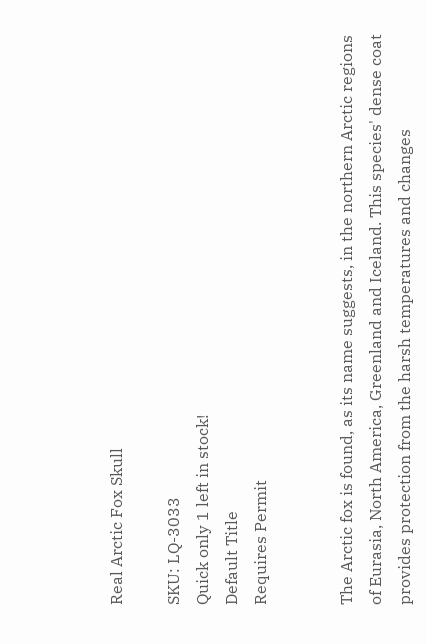Real Arctic Fox Skull

SKU: LQ-3033
Quick only 1 left in stock!
Default Title
Requires Permit


The Arctic fox is found, as its name suggests, in the northern Arctic regions of Eurasia, North America, Greenland and Iceland. This species' dense coat provides protection from the harsh temperatures and changes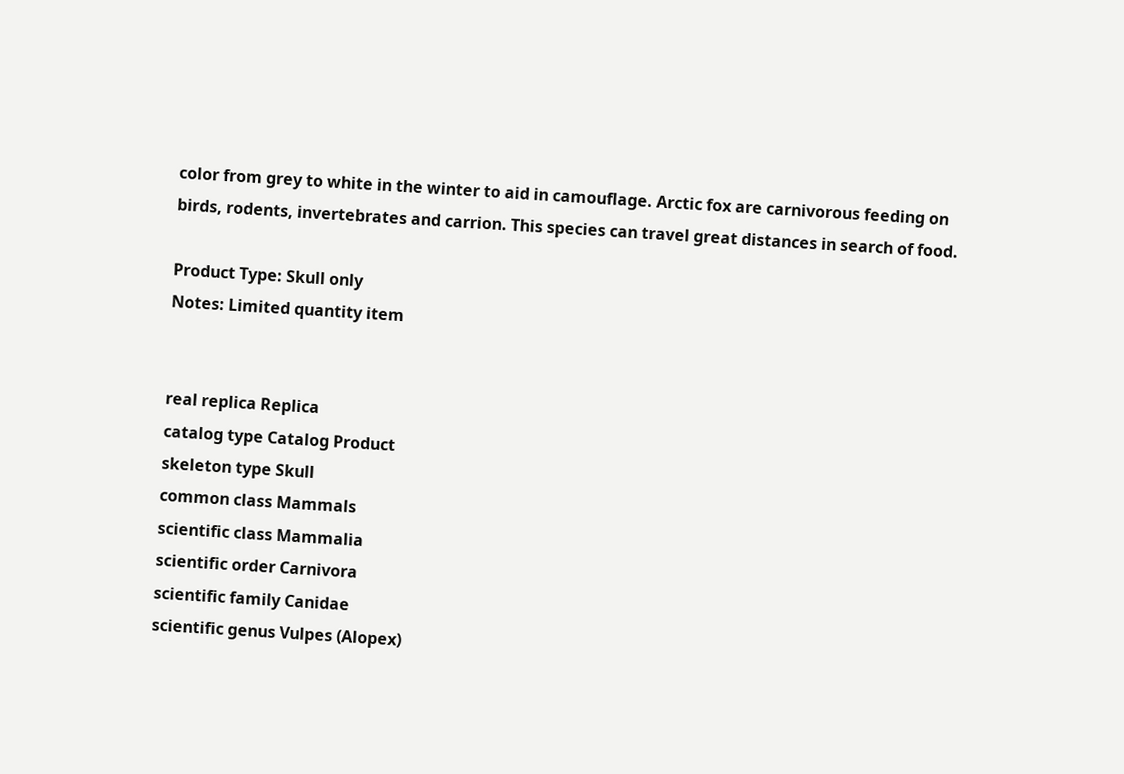color from grey to white in the winter to aid in camouflage. Arctic fox are carnivorous feeding on birds, rodents, invertebrates and carrion. This species can travel great distances in search of food.

Product Type: Skull only
Notes: Limited quantity item


real replica Replica
catalog type Catalog Product
skeleton type Skull
common class Mammals
scientific class Mammalia
scientific order Carnivora
scientific family Canidae
scientific genus Vulpes (Alopex)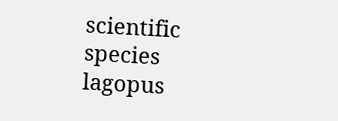scientific species lagopus